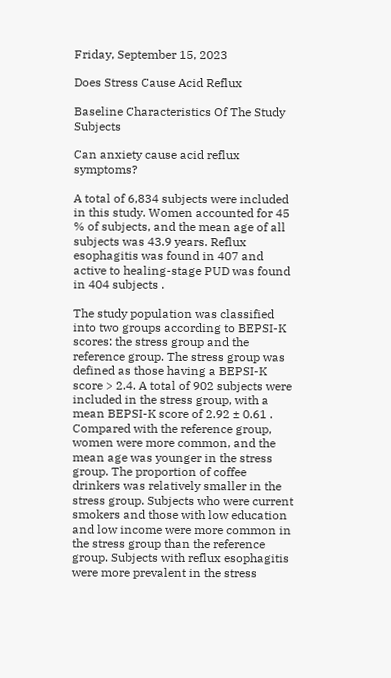Friday, September 15, 2023

Does Stress Cause Acid Reflux

Baseline Characteristics Of The Study Subjects

Can anxiety cause acid reflux symptoms?

A total of 6,834 subjects were included in this study. Women accounted for 45 % of subjects, and the mean age of all subjects was 43.9 years. Reflux esophagitis was found in 407 and active to healing-stage PUD was found in 404 subjects .

The study population was classified into two groups according to BEPSI-K scores: the stress group and the reference group. The stress group was defined as those having a BEPSI-K score > 2.4. A total of 902 subjects were included in the stress group, with a mean BEPSI-K score of 2.92 ± 0.61 . Compared with the reference group, women were more common, and the mean age was younger in the stress group. The proportion of coffee drinkers was relatively smaller in the stress group. Subjects who were current smokers and those with low education and low income were more common in the stress group than the reference group. Subjects with reflux esophagitis were more prevalent in the stress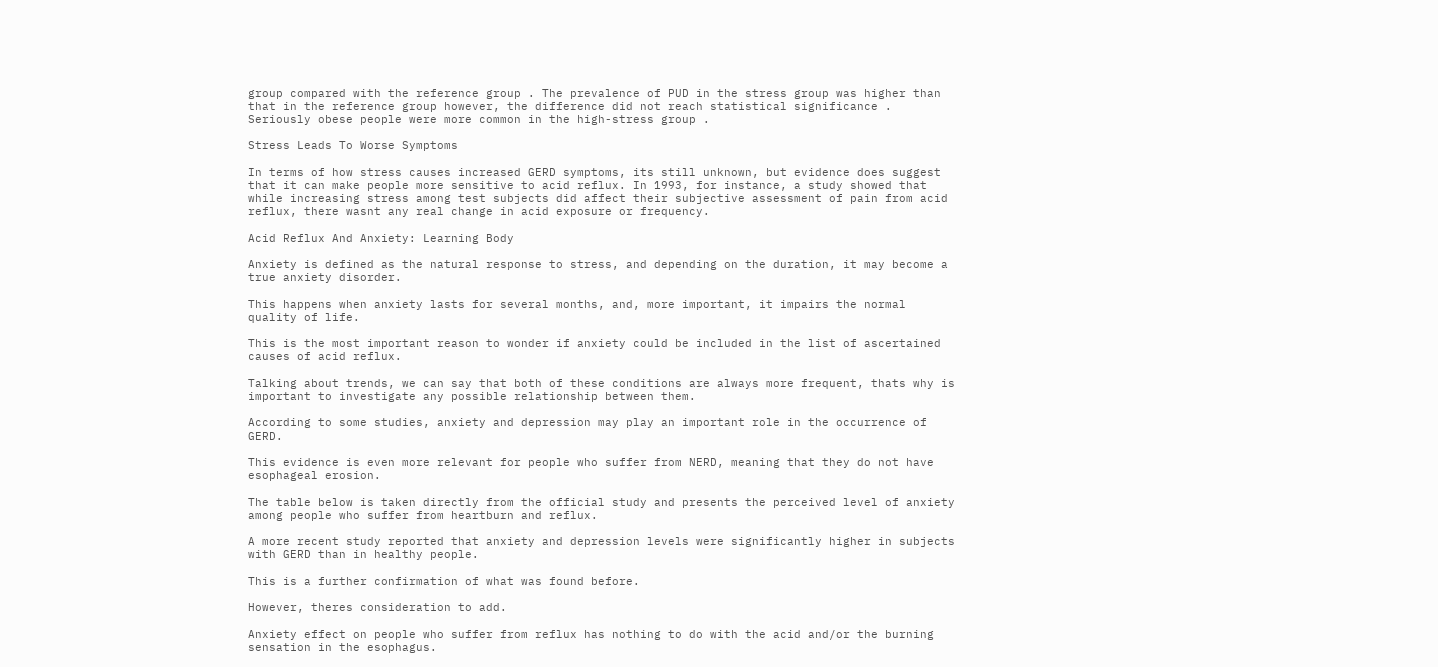group compared with the reference group . The prevalence of PUD in the stress group was higher than that in the reference group however, the difference did not reach statistical significance . Seriously obese people were more common in the high-stress group .

Stress Leads To Worse Symptoms

In terms of how stress causes increased GERD symptoms, its still unknown, but evidence does suggest that it can make people more sensitive to acid reflux. In 1993, for instance, a study showed that while increasing stress among test subjects did affect their subjective assessment of pain from acid reflux, there wasnt any real change in acid exposure or frequency.

Acid Reflux And Anxiety: Learning Body

Anxiety is defined as the natural response to stress, and depending on the duration, it may become a true anxiety disorder.

This happens when anxiety lasts for several months, and, more important, it impairs the normal quality of life.

This is the most important reason to wonder if anxiety could be included in the list of ascertained causes of acid reflux.

Talking about trends, we can say that both of these conditions are always more frequent, thats why is important to investigate any possible relationship between them.

According to some studies, anxiety and depression may play an important role in the occurrence of GERD.

This evidence is even more relevant for people who suffer from NERD, meaning that they do not have esophageal erosion.

The table below is taken directly from the official study and presents the perceived level of anxiety among people who suffer from heartburn and reflux.

A more recent study reported that anxiety and depression levels were significantly higher in subjects with GERD than in healthy people.

This is a further confirmation of what was found before.

However, theres consideration to add.

Anxiety effect on people who suffer from reflux has nothing to do with the acid and/or the burning sensation in the esophagus.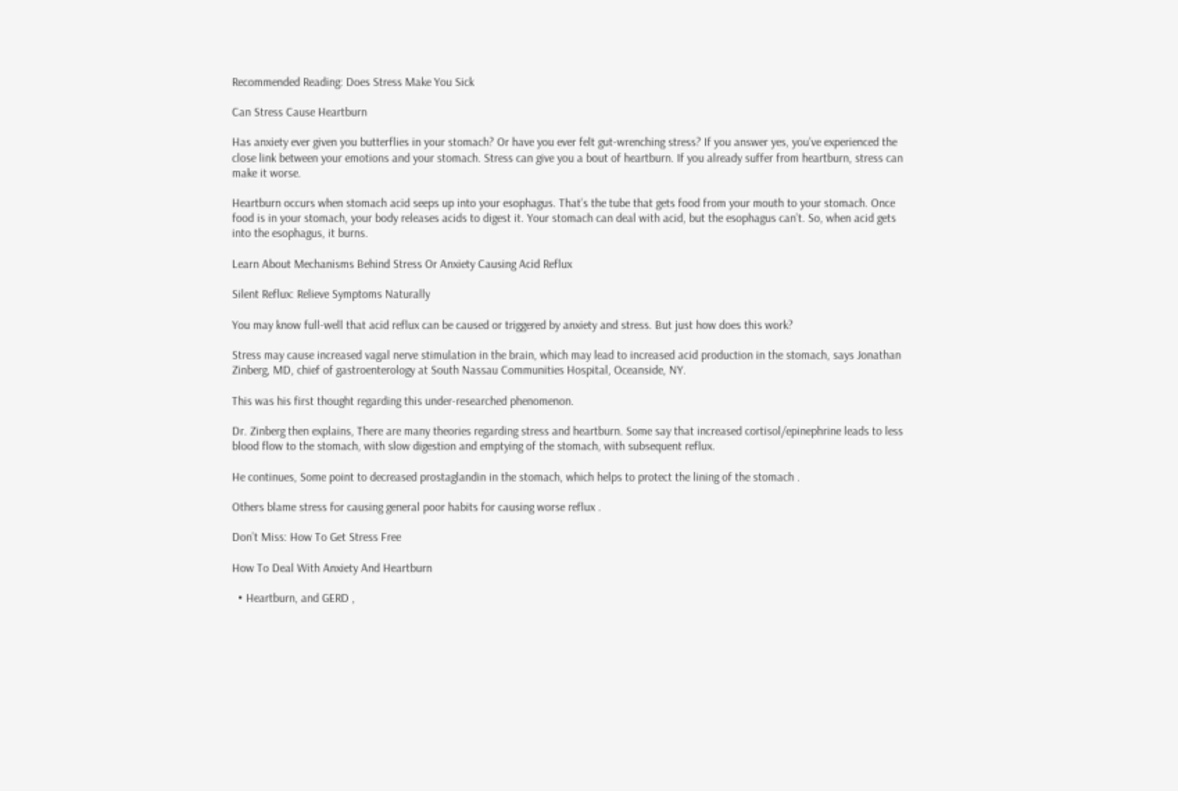Recommended Reading: Does Stress Make You Sick

Can Stress Cause Heartburn

Has anxiety ever given you butterflies in your stomach? Or have you ever felt gut-wrenching stress? If you answer yes, you’ve experienced the close link between your emotions and your stomach. Stress can give you a bout of heartburn. If you already suffer from heartburn, stress can make it worse.

Heartburn occurs when stomach acid seeps up into your esophagus. That’s the tube that gets food from your mouth to your stomach. Once food is in your stomach, your body releases acids to digest it. Your stomach can deal with acid, but the esophagus can’t. So, when acid gets into the esophagus, it burns.

Learn About Mechanisms Behind Stress Or Anxiety Causing Acid Reflux

Silent Reflux: Relieve Symptoms Naturally

You may know full-well that acid reflux can be caused or triggered by anxiety and stress. But just how does this work?

Stress may cause increased vagal nerve stimulation in the brain, which may lead to increased acid production in the stomach, says Jonathan Zinberg, MD, chief of gastroenterology at South Nassau Communities Hospital, Oceanside, NY.

This was his first thought regarding this under-researched phenomenon.

Dr. Zinberg then explains, There are many theories regarding stress and heartburn. Some say that increased cortisol/epinephrine leads to less blood flow to the stomach, with slow digestion and emptying of the stomach, with subsequent reflux.

He continues, Some point to decreased prostaglandin in the stomach, which helps to protect the lining of the stomach .

Others blame stress for causing general poor habits for causing worse reflux .

Don’t Miss: How To Get Stress Free

How To Deal With Anxiety And Heartburn

  • Heartburn, and GERD ,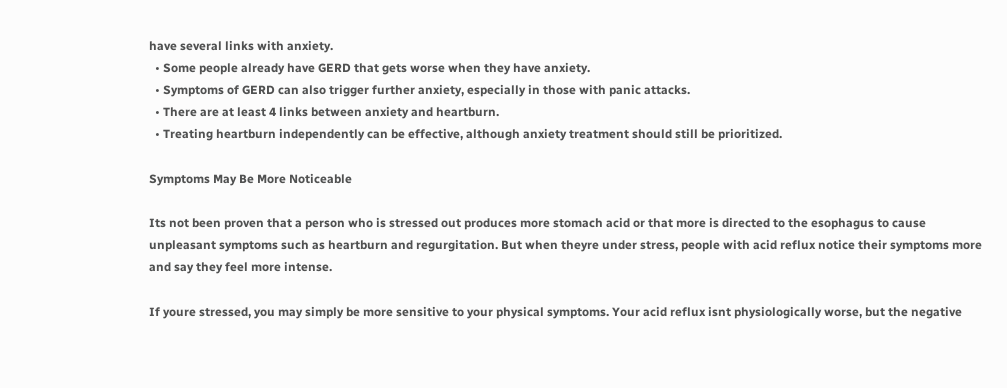have several links with anxiety.
  • Some people already have GERD that gets worse when they have anxiety.
  • Symptoms of GERD can also trigger further anxiety, especially in those with panic attacks.
  • There are at least 4 links between anxiety and heartburn.
  • Treating heartburn independently can be effective, although anxiety treatment should still be prioritized.

Symptoms May Be More Noticeable

Its not been proven that a person who is stressed out produces more stomach acid or that more is directed to the esophagus to cause unpleasant symptoms such as heartburn and regurgitation. But when theyre under stress, people with acid reflux notice their symptoms more and say they feel more intense.

If youre stressed, you may simply be more sensitive to your physical symptoms. Your acid reflux isnt physiologically worse, but the negative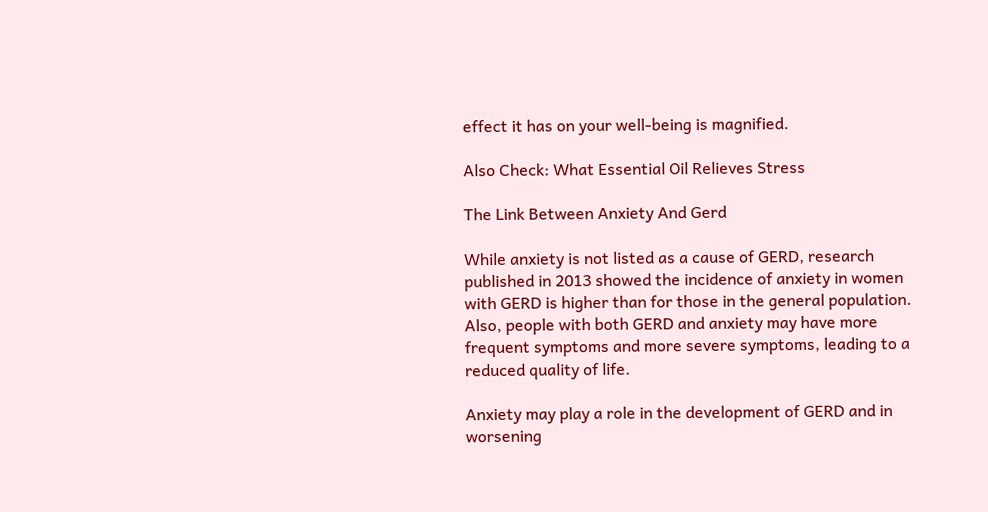effect it has on your well-being is magnified.

Also Check: What Essential Oil Relieves Stress

The Link Between Anxiety And Gerd

While anxiety is not listed as a cause of GERD, research published in 2013 showed the incidence of anxiety in women with GERD is higher than for those in the general population. Also, people with both GERD and anxiety may have more frequent symptoms and more severe symptoms, leading to a reduced quality of life.

Anxiety may play a role in the development of GERD and in worsening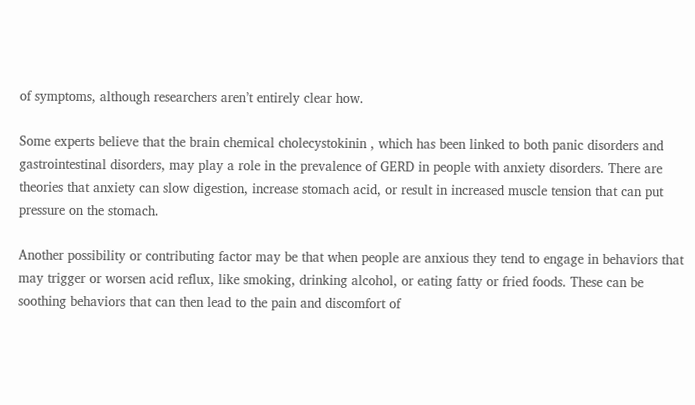of symptoms, although researchers aren’t entirely clear how.

Some experts believe that the brain chemical cholecystokinin , which has been linked to both panic disorders and gastrointestinal disorders, may play a role in the prevalence of GERD in people with anxiety disorders. There are theories that anxiety can slow digestion, increase stomach acid, or result in increased muscle tension that can put pressure on the stomach.

Another possibility or contributing factor may be that when people are anxious they tend to engage in behaviors that may trigger or worsen acid reflux, like smoking, drinking alcohol, or eating fatty or fried foods. These can be soothing behaviors that can then lead to the pain and discomfort of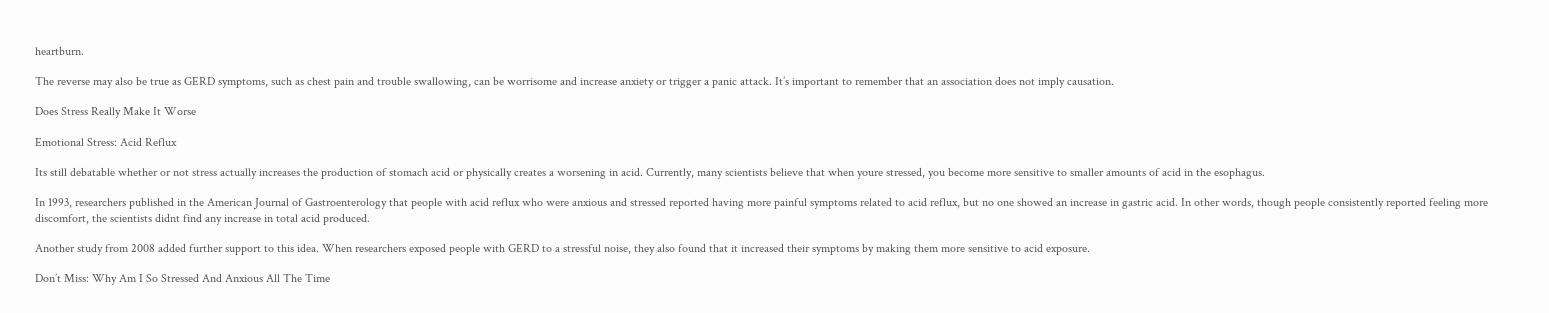heartburn.

The reverse may also be true as GERD symptoms, such as chest pain and trouble swallowing, can be worrisome and increase anxiety or trigger a panic attack. It’s important to remember that an association does not imply causation.

Does Stress Really Make It Worse

Emotional Stress: Acid Reflux

Its still debatable whether or not stress actually increases the production of stomach acid or physically creates a worsening in acid. Currently, many scientists believe that when youre stressed, you become more sensitive to smaller amounts of acid in the esophagus.

In 1993, researchers published in the American Journal of Gastroenterology that people with acid reflux who were anxious and stressed reported having more painful symptoms related to acid reflux, but no one showed an increase in gastric acid. In other words, though people consistently reported feeling more discomfort, the scientists didnt find any increase in total acid produced.

Another study from 2008 added further support to this idea. When researchers exposed people with GERD to a stressful noise, they also found that it increased their symptoms by making them more sensitive to acid exposure.

Don’t Miss: Why Am I So Stressed And Anxious All The Time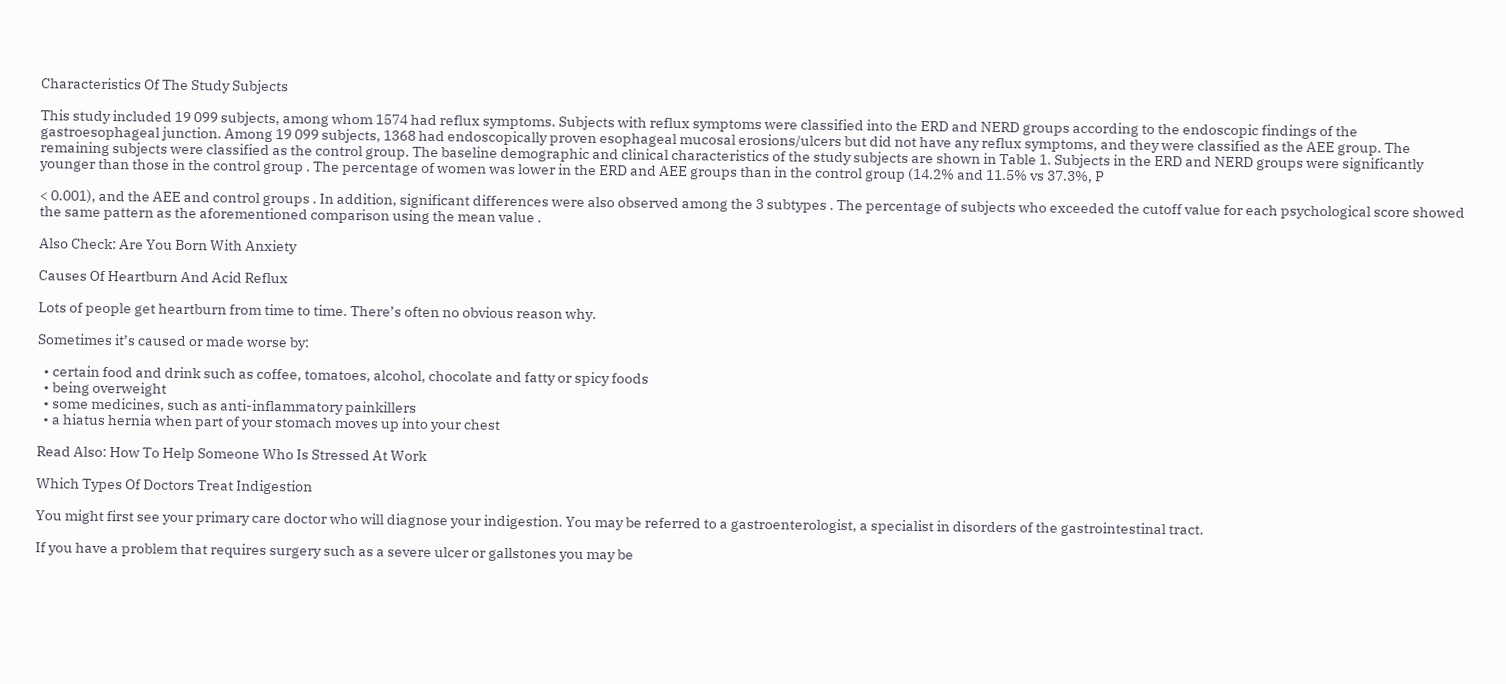Characteristics Of The Study Subjects

This study included 19 099 subjects, among whom 1574 had reflux symptoms. Subjects with reflux symptoms were classified into the ERD and NERD groups according to the endoscopic findings of the gastroesophageal junction. Among 19 099 subjects, 1368 had endoscopically proven esophageal mucosal erosions/ulcers but did not have any reflux symptoms, and they were classified as the AEE group. The remaining subjects were classified as the control group. The baseline demographic and clinical characteristics of the study subjects are shown in Table 1. Subjects in the ERD and NERD groups were significantly younger than those in the control group . The percentage of women was lower in the ERD and AEE groups than in the control group (14.2% and 11.5% vs 37.3%, P

< 0.001), and the AEE and control groups . In addition, significant differences were also observed among the 3 subtypes . The percentage of subjects who exceeded the cutoff value for each psychological score showed the same pattern as the aforementioned comparison using the mean value .

Also Check: Are You Born With Anxiety

Causes Of Heartburn And Acid Reflux

Lots of people get heartburn from time to time. There’s often no obvious reason why.

Sometimes it’s caused or made worse by:

  • certain food and drink such as coffee, tomatoes, alcohol, chocolate and fatty or spicy foods
  • being overweight
  • some medicines, such as anti-inflammatory painkillers
  • a hiatus hernia when part of your stomach moves up into your chest

Read Also: How To Help Someone Who Is Stressed At Work

Which Types Of Doctors Treat Indigestion

You might first see your primary care doctor who will diagnose your indigestion. You may be referred to a gastroenterologist, a specialist in disorders of the gastrointestinal tract.

If you have a problem that requires surgery such as a severe ulcer or gallstones you may be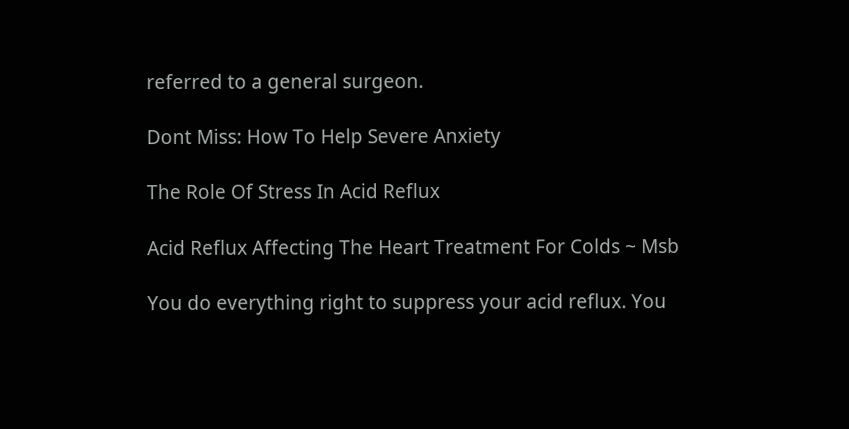referred to a general surgeon.

Dont Miss: How To Help Severe Anxiety

The Role Of Stress In Acid Reflux

Acid Reflux Affecting The Heart Treatment For Colds ~ Msb

You do everything right to suppress your acid reflux. You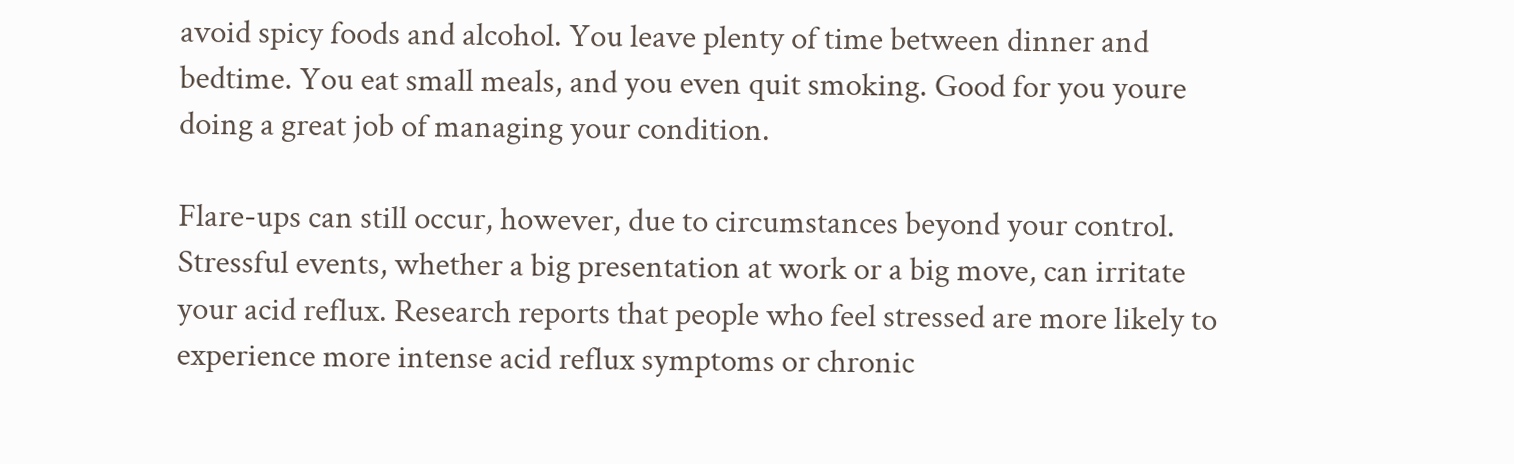avoid spicy foods and alcohol. You leave plenty of time between dinner and bedtime. You eat small meals, and you even quit smoking. Good for you youre doing a great job of managing your condition.

Flare-ups can still occur, however, due to circumstances beyond your control. Stressful events, whether a big presentation at work or a big move, can irritate your acid reflux. Research reports that people who feel stressed are more likely to experience more intense acid reflux symptoms or chronic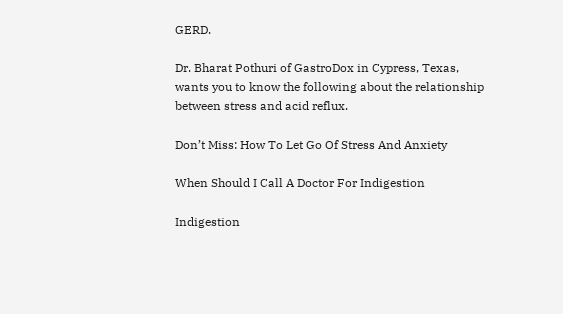GERD.

Dr. Bharat Pothuri of GastroDox in Cypress, Texas, wants you to know the following about the relationship between stress and acid reflux.

Don’t Miss: How To Let Go Of Stress And Anxiety

When Should I Call A Doctor For Indigestion

Indigestion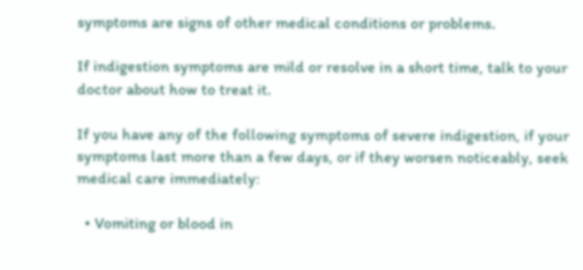symptoms are signs of other medical conditions or problems.

If indigestion symptoms are mild or resolve in a short time, talk to your doctor about how to treat it.

If you have any of the following symptoms of severe indigestion, if your symptoms last more than a few days, or if they worsen noticeably, seek medical care immediately:

  • Vomiting or blood in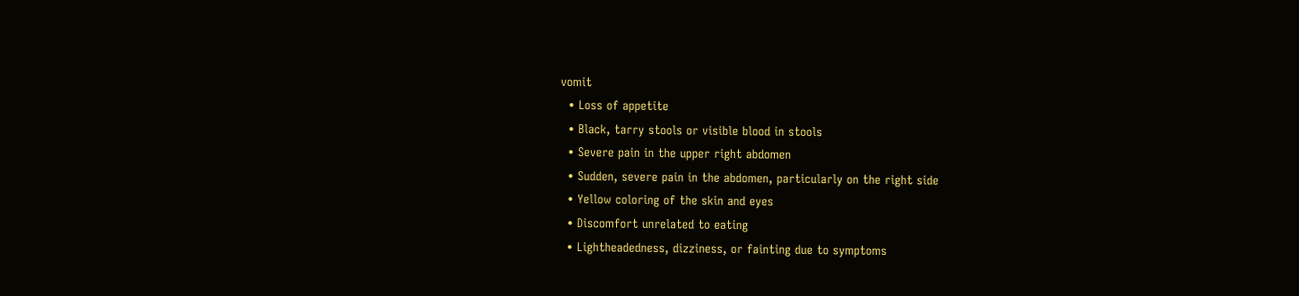vomit
  • Loss of appetite
  • Black, tarry stools or visible blood in stools
  • Severe pain in the upper right abdomen
  • Sudden, severe pain in the abdomen, particularly on the right side
  • Yellow coloring of the skin and eyes
  • Discomfort unrelated to eating
  • Lightheadedness, dizziness, or fainting due to symptoms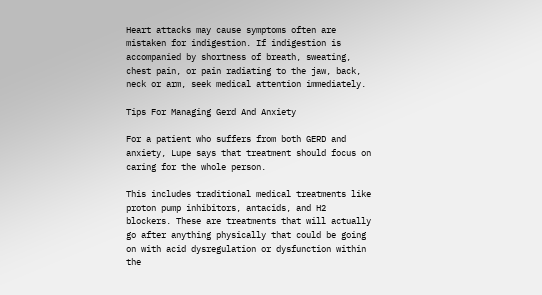Heart attacks may cause symptoms often are mistaken for indigestion. If indigestion is accompanied by shortness of breath, sweating, chest pain, or pain radiating to the jaw, back, neck or arm, seek medical attention immediately.

Tips For Managing Gerd And Anxiety

For a patient who suffers from both GERD and anxiety, Lupe says that treatment should focus on caring for the whole person.

This includes traditional medical treatments like proton pump inhibitors, antacids, and H2 blockers. These are treatments that will actually go after anything physically that could be going on with acid dysregulation or dysfunction within the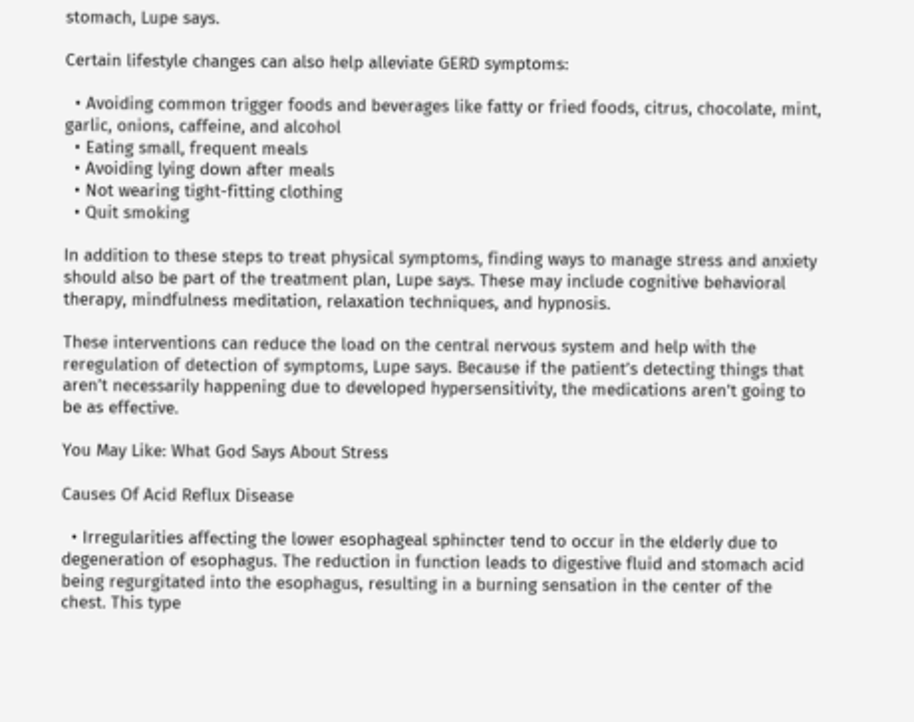stomach, Lupe says.

Certain lifestyle changes can also help alleviate GERD symptoms:

  • Avoiding common trigger foods and beverages like fatty or fried foods, citrus, chocolate, mint, garlic, onions, caffeine, and alcohol
  • Eating small, frequent meals
  • Avoiding lying down after meals
  • Not wearing tight-fitting clothing
  • Quit smoking

In addition to these steps to treat physical symptoms, finding ways to manage stress and anxiety should also be part of the treatment plan, Lupe says. These may include cognitive behavioral therapy, mindfulness meditation, relaxation techniques, and hypnosis.

These interventions can reduce the load on the central nervous system and help with the reregulation of detection of symptoms, Lupe says. Because if the patient’s detecting things that aren’t necessarily happening due to developed hypersensitivity, the medications aren’t going to be as effective.

You May Like: What God Says About Stress

Causes Of Acid Reflux Disease

  • Irregularities affecting the lower esophageal sphincter tend to occur in the elderly due to degeneration of esophagus. The reduction in function leads to digestive fluid and stomach acid being regurgitated into the esophagus, resulting in a burning sensation in the center of the chest. This type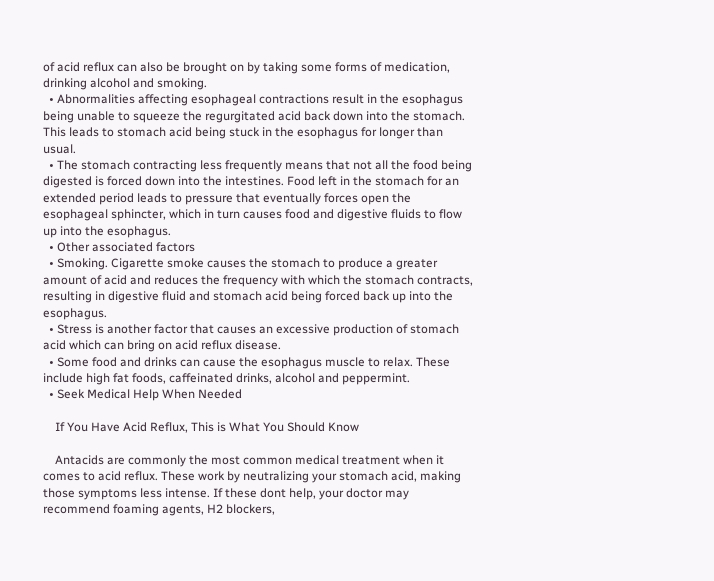of acid reflux can also be brought on by taking some forms of medication, drinking alcohol and smoking.
  • Abnormalities affecting esophageal contractions result in the esophagus being unable to squeeze the regurgitated acid back down into the stomach. This leads to stomach acid being stuck in the esophagus for longer than usual.
  • The stomach contracting less frequently means that not all the food being digested is forced down into the intestines. Food left in the stomach for an extended period leads to pressure that eventually forces open the esophageal sphincter, which in turn causes food and digestive fluids to flow up into the esophagus.
  • Other associated factors
  • Smoking. Cigarette smoke causes the stomach to produce a greater amount of acid and reduces the frequency with which the stomach contracts, resulting in digestive fluid and stomach acid being forced back up into the esophagus.
  • Stress is another factor that causes an excessive production of stomach acid which can bring on acid reflux disease.
  • Some food and drinks can cause the esophagus muscle to relax. These include high fat foods, caffeinated drinks, alcohol and peppermint.
  • Seek Medical Help When Needed

    If You Have Acid Reflux, This is What You Should Know

    Antacids are commonly the most common medical treatment when it comes to acid reflux. These work by neutralizing your stomach acid, making those symptoms less intense. If these dont help, your doctor may recommend foaming agents, H2 blockers,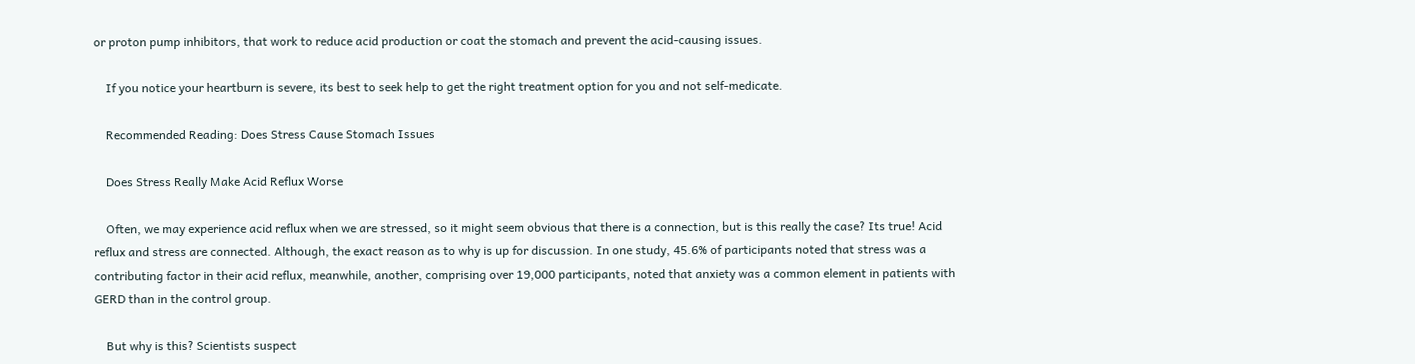or proton pump inhibitors, that work to reduce acid production or coat the stomach and prevent the acid-causing issues.

    If you notice your heartburn is severe, its best to seek help to get the right treatment option for you and not self-medicate.

    Recommended Reading: Does Stress Cause Stomach Issues

    Does Stress Really Make Acid Reflux Worse

    Often, we may experience acid reflux when we are stressed, so it might seem obvious that there is a connection, but is this really the case? Its true! Acid reflux and stress are connected. Although, the exact reason as to why is up for discussion. In one study, 45.6% of participants noted that stress was a contributing factor in their acid reflux, meanwhile, another, comprising over 19,000 participants, noted that anxiety was a common element in patients with GERD than in the control group.

    But why is this? Scientists suspect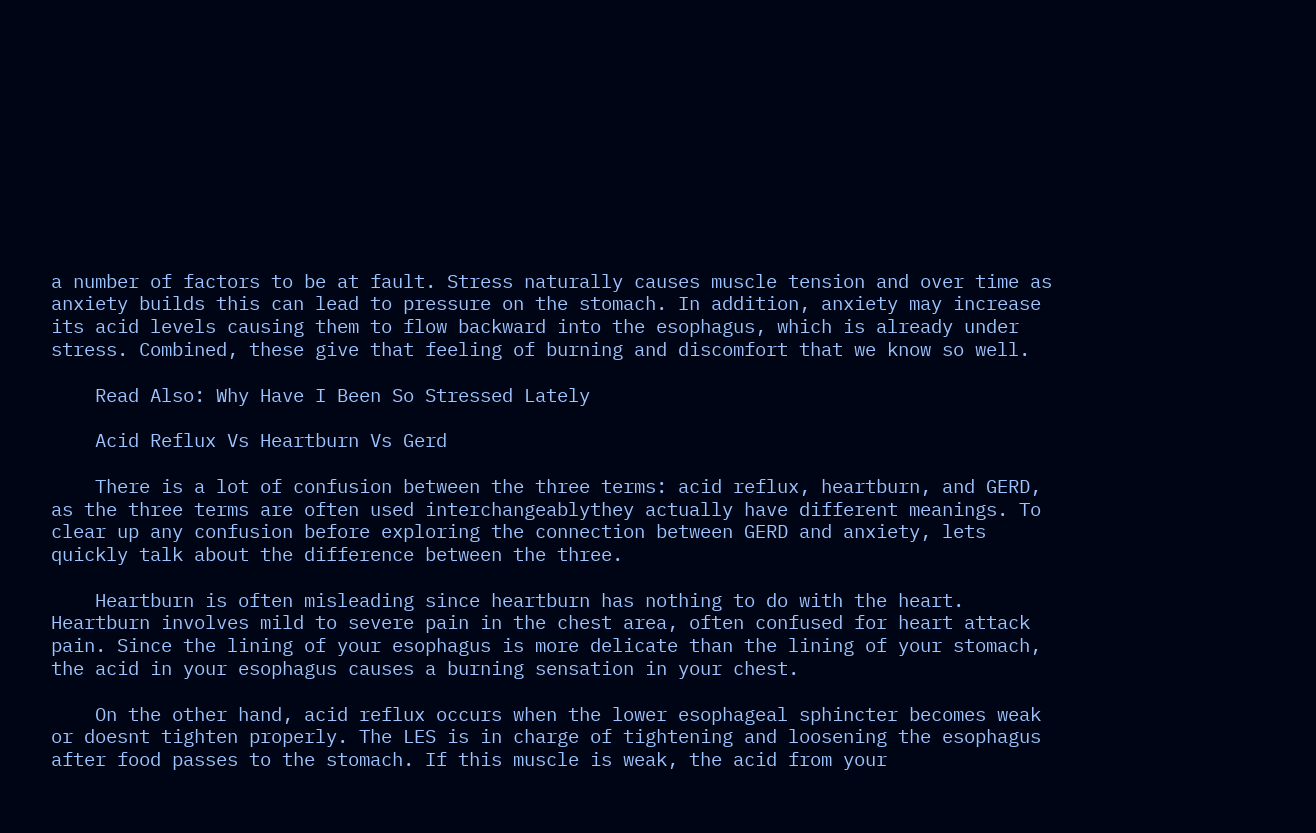a number of factors to be at fault. Stress naturally causes muscle tension and over time as anxiety builds this can lead to pressure on the stomach. In addition, anxiety may increase its acid levels causing them to flow backward into the esophagus, which is already under stress. Combined, these give that feeling of burning and discomfort that we know so well.

    Read Also: Why Have I Been So Stressed Lately

    Acid Reflux Vs Heartburn Vs Gerd

    There is a lot of confusion between the three terms: acid reflux, heartburn, and GERD, as the three terms are often used interchangeablythey actually have different meanings. To clear up any confusion before exploring the connection between GERD and anxiety, lets quickly talk about the difference between the three.

    Heartburn is often misleading since heartburn has nothing to do with the heart. Heartburn involves mild to severe pain in the chest area, often confused for heart attack pain. Since the lining of your esophagus is more delicate than the lining of your stomach, the acid in your esophagus causes a burning sensation in your chest.

    On the other hand, acid reflux occurs when the lower esophageal sphincter becomes weak or doesnt tighten properly. The LES is in charge of tightening and loosening the esophagus after food passes to the stomach. If this muscle is weak, the acid from your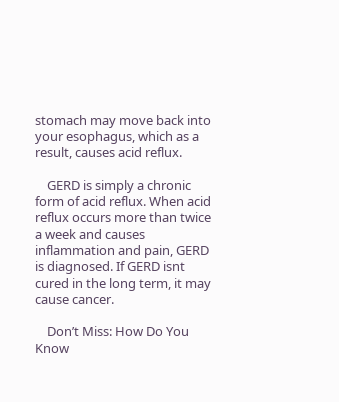stomach may move back into your esophagus, which as a result, causes acid reflux.

    GERD is simply a chronic form of acid reflux. When acid reflux occurs more than twice a week and causes inflammation and pain, GERD is diagnosed. If GERD isnt cured in the long term, it may cause cancer.

    Don’t Miss: How Do You Know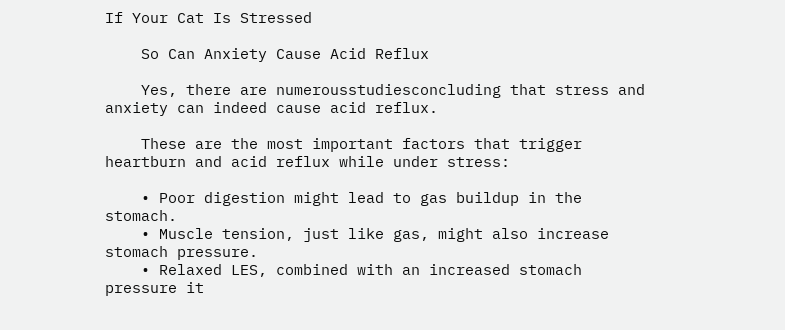If Your Cat Is Stressed

    So Can Anxiety Cause Acid Reflux

    Yes, there are numerousstudiesconcluding that stress and anxiety can indeed cause acid reflux.

    These are the most important factors that trigger heartburn and acid reflux while under stress:

    • Poor digestion might lead to gas buildup in the stomach.
    • Muscle tension, just like gas, might also increase stomach pressure.
    • Relaxed LES, combined with an increased stomach pressure it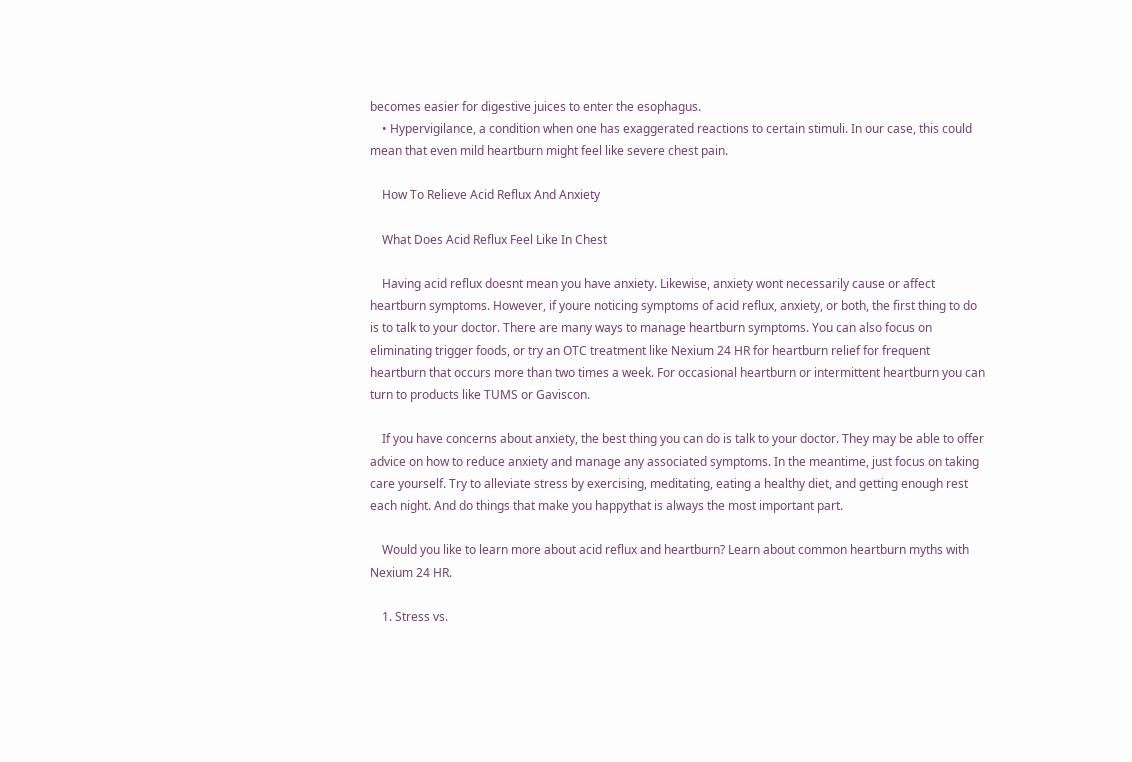becomes easier for digestive juices to enter the esophagus.
    • Hypervigilance, a condition when one has exaggerated reactions to certain stimuli. In our case, this could mean that even mild heartburn might feel like severe chest pain.

    How To Relieve Acid Reflux And Anxiety

    What Does Acid Reflux Feel Like In Chest

    Having acid reflux doesnt mean you have anxiety. Likewise, anxiety wont necessarily cause or affect heartburn symptoms. However, if youre noticing symptoms of acid reflux, anxiety, or both, the first thing to do is to talk to your doctor. There are many ways to manage heartburn symptoms. You can also focus on eliminating trigger foods, or try an OTC treatment like Nexium 24 HR for heartburn relief for frequent heartburn that occurs more than two times a week. For occasional heartburn or intermittent heartburn you can turn to products like TUMS or Gaviscon.

    If you have concerns about anxiety, the best thing you can do is talk to your doctor. They may be able to offer advice on how to reduce anxiety and manage any associated symptoms. In the meantime, just focus on taking care yourself. Try to alleviate stress by exercising, meditating, eating a healthy diet, and getting enough rest each night. And do things that make you happythat is always the most important part.

    Would you like to learn more about acid reflux and heartburn? Learn about common heartburn myths with Nexium 24 HR.

    1. Stress vs.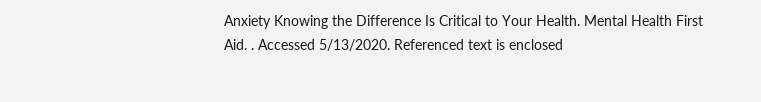Anxiety Knowing the Difference Is Critical to Your Health. Mental Health First Aid. . Accessed 5/13/2020. Referenced text is enclosed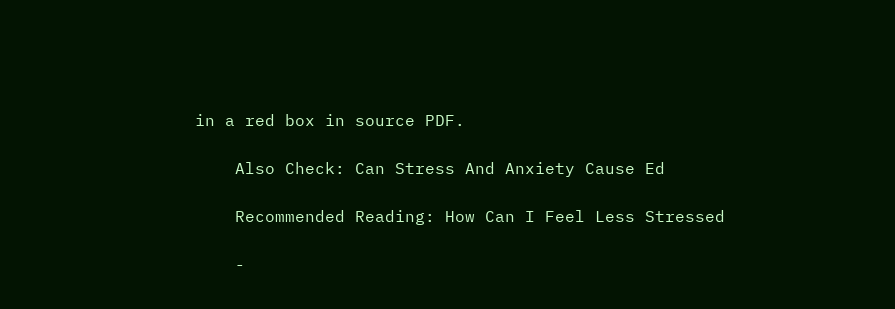in a red box in source PDF.

    Also Check: Can Stress And Anxiety Cause Ed

    Recommended Reading: How Can I Feel Less Stressed

    -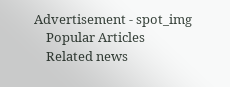Advertisement - spot_img
    Popular Articles
    Related news